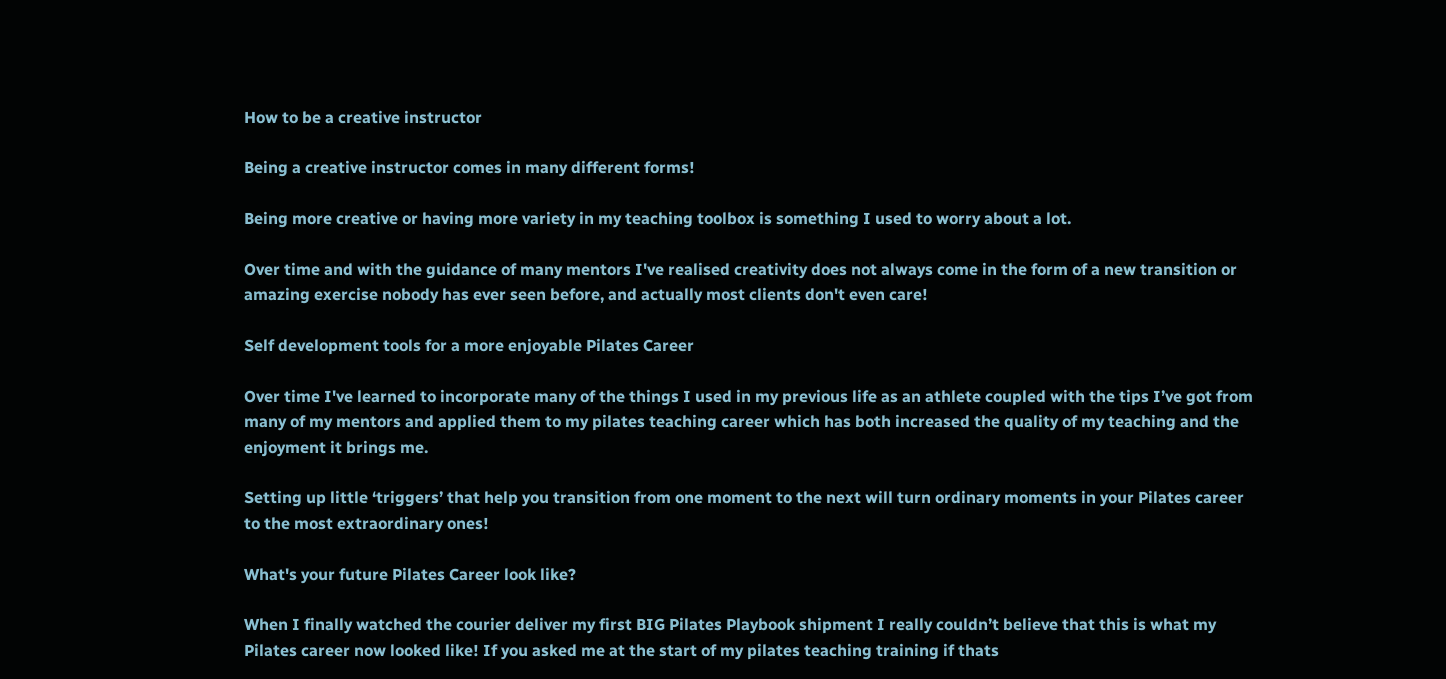How to be a creative instructor

Being a creative instructor comes in many different forms!

Being more creative or having more variety in my teaching toolbox is something I used to worry about a lot.

Over time and with the guidance of many mentors I've realised creativity does not always come in the form of a new transition or amazing exercise nobody has ever seen before, and actually most clients don't even care!

Self development tools for a more enjoyable Pilates Career

Over time I've learned to incorporate many of the things I used in my previous life as an athlete coupled with the tips I’ve got from many of my mentors and applied them to my pilates teaching career which has both increased the quality of my teaching and the enjoyment it brings me.

Setting up little ‘triggers’ that help you transition from one moment to the next will turn ordinary moments in your Pilates career to the most extraordinary ones!

What's your future Pilates Career look like?

When I finally watched the courier deliver my first BIG Pilates Playbook shipment I really couldn’t believe that this is what my Pilates career now looked like! If you asked me at the start of my pilates teaching training if thats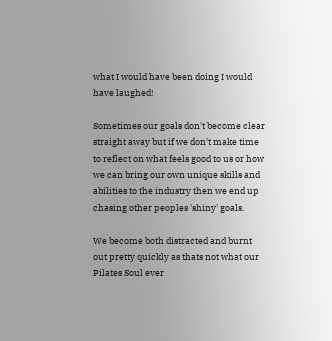what I would have been doing I would have laughed!

Sometimes our goals don't become clear straight away but if we don't make time to reflect on what feels good to us or how we can bring our own unique skills and abilities to the industry then we end up chasing other peoples 'shiny' goals.

We become both distracted and burnt out pretty quickly as thats not what our Pilates Soul ever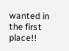wanted in the first place!!